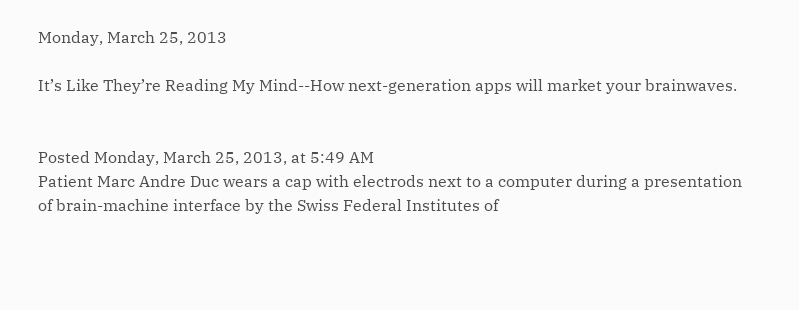Monday, March 25, 2013

It’s Like They’re Reading My Mind--How next-generation apps will market your brainwaves.


Posted Monday, March 25, 2013, at 5:49 AM
Patient Marc Andre Duc wears a cap with electrods next to a computer during a presentation of brain-machine interface by the Swiss Federal Institutes of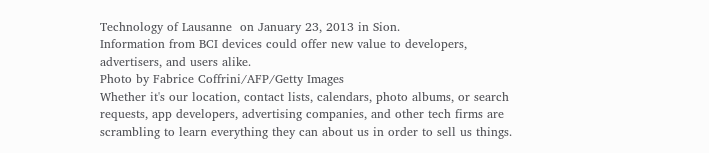Technology of Lausanne  on January 23, 2013 in Sion.
Information from BCI devices could offer new value to developers, advertisers, and users alike.
Photo by Fabrice Coffrini/AFP/Getty Images
Whether it's our location, contact lists, calendars, photo albums, or search requests, app developers, advertising companies, and other tech firms are scrambling to learn everything they can about us in order to sell us things.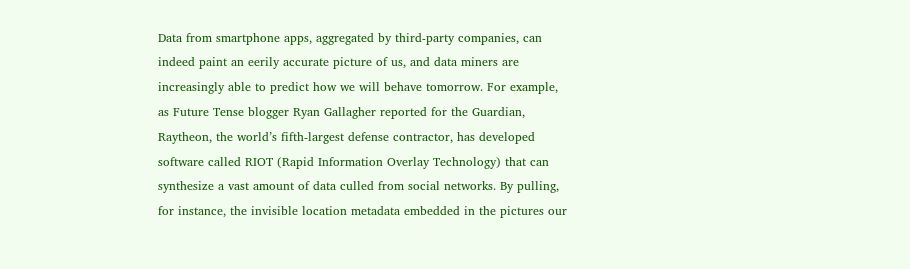Data from smartphone apps, aggregated by third-party companies, can indeed paint an eerily accurate picture of us, and data miners are increasingly able to predict how we will behave tomorrow. For example, as Future Tense blogger Ryan Gallagher reported for the Guardian, Raytheon, the world’s fifth-largest defense contractor, has developed software called RIOT (Rapid Information Overlay Technology) that can synthesize a vast amount of data culled from social networks. By pulling, for instance, the invisible location metadata embedded in the pictures our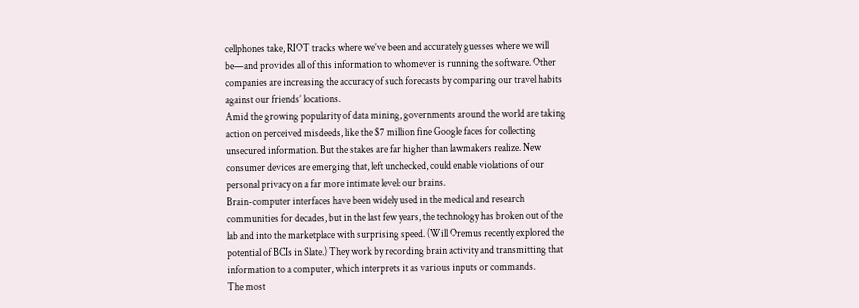cellphones take, RIOT tracks where we’ve been and accurately guesses where we will be—and provides all of this information to whomever is running the software. Other companies are increasing the accuracy of such forecasts by comparing our travel habits against our friends’ locations.
Amid the growing popularity of data mining, governments around the world are taking action on perceived misdeeds, like the $7 million fine Google faces for collecting unsecured information. But the stakes are far higher than lawmakers realize. New consumer devices are emerging that, left unchecked, could enable violations of our personal privacy on a far more intimate level: our brains.
Brain-computer interfaces have been widely used in the medical and research communities for decades, but in the last few years, the technology has broken out of the lab and into the marketplace with surprising speed. (Will Oremus recently explored the potential of BCIs in Slate.) They work by recording brain activity and transmitting that information to a computer, which interprets it as various inputs or commands.
The most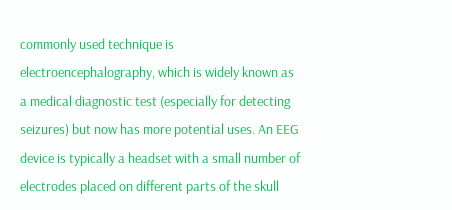commonly used technique is electroencephalography, which is widely known as a medical diagnostic test (especially for detecting seizures) but now has more potential uses. An EEG device is typically a headset with a small number of electrodes placed on different parts of the skull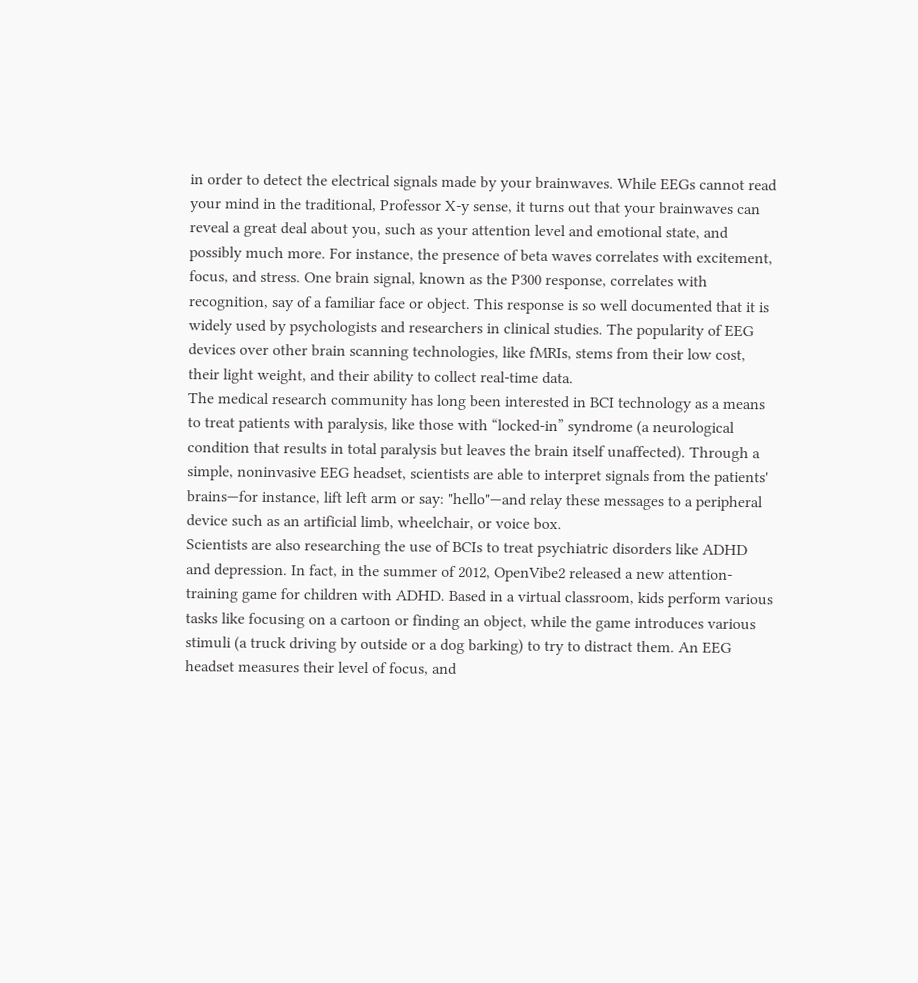in order to detect the electrical signals made by your brainwaves. While EEGs cannot read your mind in the traditional, Professor X-y sense, it turns out that your brainwaves can reveal a great deal about you, such as your attention level and emotional state, and possibly much more. For instance, the presence of beta waves correlates with excitement, focus, and stress. One brain signal, known as the P300 response, correlates with recognition, say of a familiar face or object. This response is so well documented that it is widely used by psychologists and researchers in clinical studies. The popularity of EEG devices over other brain scanning technologies, like fMRIs, stems from their low cost, their light weight, and their ability to collect real-time data.
The medical research community has long been interested in BCI technology as a means to treat patients with paralysis, like those with “locked-in” syndrome (a neurological condition that results in total paralysis but leaves the brain itself unaffected). Through a simple, noninvasive EEG headset, scientists are able to interpret signals from the patients' brains—for instance, lift left arm or say: "hello"—and relay these messages to a peripheral device such as an artificial limb, wheelchair, or voice box.
Scientists are also researching the use of BCIs to treat psychiatric disorders like ADHD and depression. In fact, in the summer of 2012, OpenVibe2 released a new attention-training game for children with ADHD. Based in a virtual classroom, kids perform various tasks like focusing on a cartoon or finding an object, while the game introduces various stimuli (a truck driving by outside or a dog barking) to try to distract them. An EEG headset measures their level of focus, and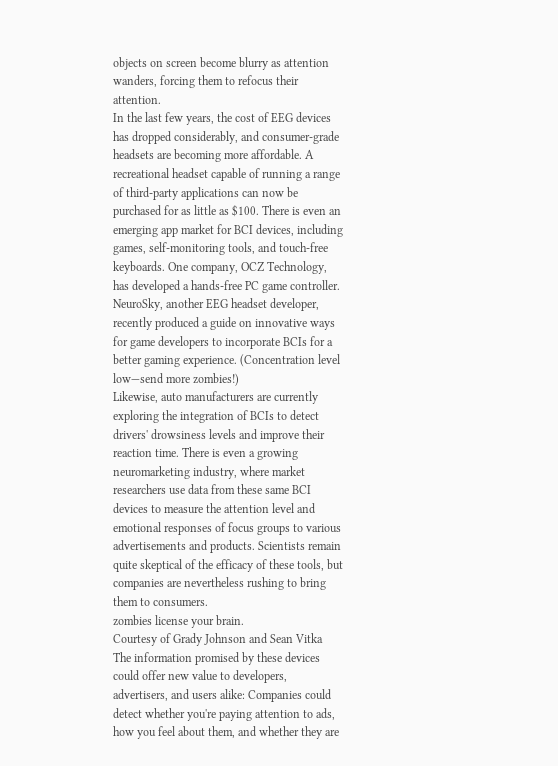objects on screen become blurry as attention wanders, forcing them to refocus their attention.
In the last few years, the cost of EEG devices has dropped considerably, and consumer-grade headsets are becoming more affordable. A recreational headset capable of running a range of third-party applications can now be purchased for as little as $100. There is even an emerging app market for BCI devices, including games, self-monitoring tools, and touch-free keyboards. One company, OCZ Technology, has developed a hands-free PC game controller. NeuroSky, another EEG headset developer, recently produced a guide on innovative ways for game developers to incorporate BCIs for a better gaming experience. (Concentration level low—send more zombies!)
Likewise, auto manufacturers are currently exploring the integration of BCIs to detect drivers' drowsiness levels and improve their reaction time. There is even a growing neuromarketing industry, where market researchers use data from these same BCI devices to measure the attention level and emotional responses of focus groups to various advertisements and products. Scientists remain quite skeptical of the efficacy of these tools, but companies are nevertheless rushing to bring them to consumers.
zombies license your brain.
Courtesy of Grady Johnson and Sean Vitka
The information promised by these devices could offer new value to developers, advertisers, and users alike: Companies could detect whether you're paying attention to ads, how you feel about them, and whether they are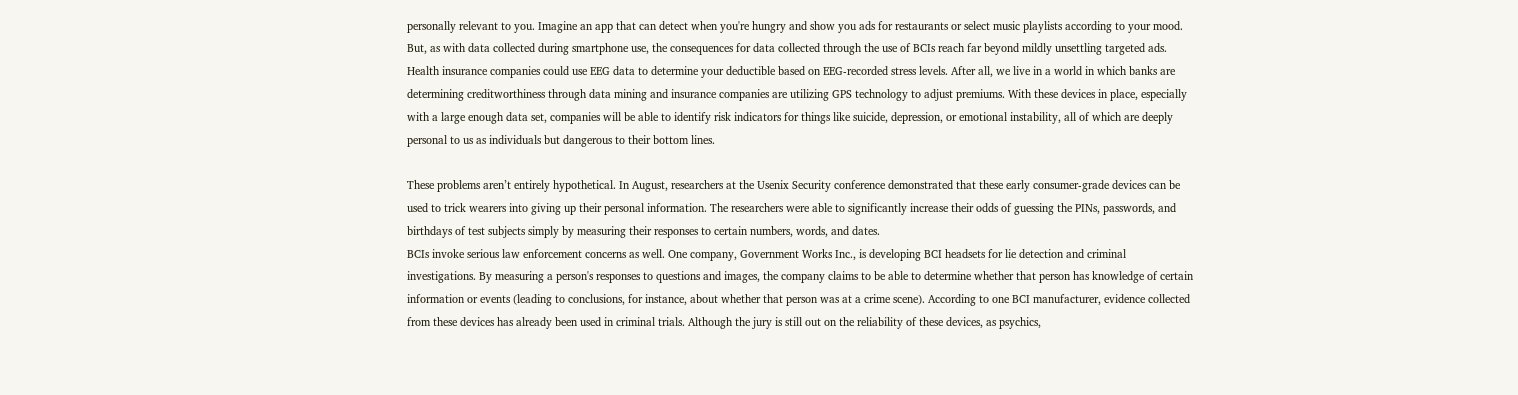personally relevant to you. Imagine an app that can detect when you're hungry and show you ads for restaurants or select music playlists according to your mood.
But, as with data collected during smartphone use, the consequences for data collected through the use of BCIs reach far beyond mildly unsettling targeted ads. Health insurance companies could use EEG data to determine your deductible based on EEG-recorded stress levels. After all, we live in a world in which banks are determining creditworthiness through data mining and insurance companies are utilizing GPS technology to adjust premiums. With these devices in place, especially with a large enough data set, companies will be able to identify risk indicators for things like suicide, depression, or emotional instability, all of which are deeply personal to us as individuals but dangerous to their bottom lines.

These problems aren’t entirely hypothetical. In August, researchers at the Usenix Security conference demonstrated that these early consumer-grade devices can be used to trick wearers into giving up their personal information. The researchers were able to significantly increase their odds of guessing the PINs, passwords, and birthdays of test subjects simply by measuring their responses to certain numbers, words, and dates.
BCIs invoke serious law enforcement concerns as well. One company, Government Works Inc., is developing BCI headsets for lie detection and criminal investigations. By measuring a person's responses to questions and images, the company claims to be able to determine whether that person has knowledge of certain information or events (leading to conclusions, for instance, about whether that person was at a crime scene). According to one BCI manufacturer, evidence collected from these devices has already been used in criminal trials. Although the jury is still out on the reliability of these devices, as psychics,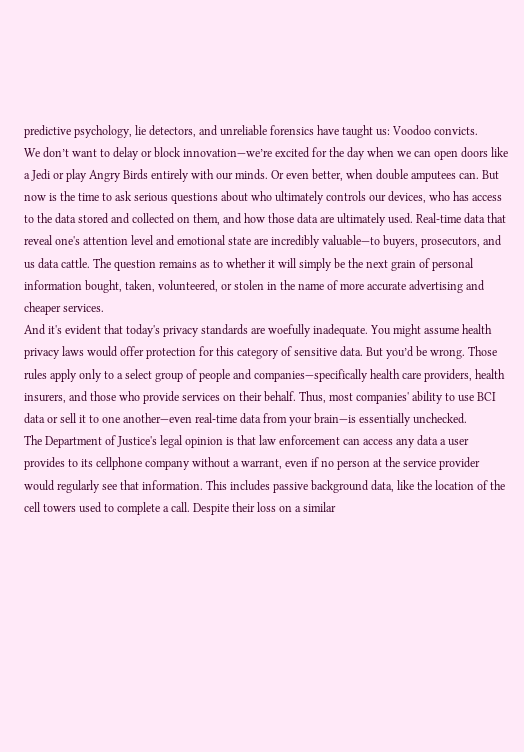predictive psychology, lie detectors, and unreliable forensics have taught us: Voodoo convicts.
We don’t want to delay or block innovation—we’re excited for the day when we can open doors like a Jedi or play Angry Birds entirely with our minds. Or even better, when double amputees can. But now is the time to ask serious questions about who ultimately controls our devices, who has access to the data stored and collected on them, and how those data are ultimately used. Real-time data that reveal one's attention level and emotional state are incredibly valuable—to buyers, prosecutors, and us data cattle. The question remains as to whether it will simply be the next grain of personal information bought, taken, volunteered, or stolen in the name of more accurate advertising and cheaper services.
And it's evident that today's privacy standards are woefully inadequate. You might assume health privacy laws would offer protection for this category of sensitive data. But you’d be wrong. Those rules apply only to a select group of people and companies—specifically health care providers, health insurers, and those who provide services on their behalf. Thus, most companies' ability to use BCI data or sell it to one another—even real-time data from your brain—is essentially unchecked.
The Department of Justice's legal opinion is that law enforcement can access any data a user provides to its cellphone company without a warrant, even if no person at the service provider would regularly see that information. This includes passive background data, like the location of the cell towers used to complete a call. Despite their loss on a similar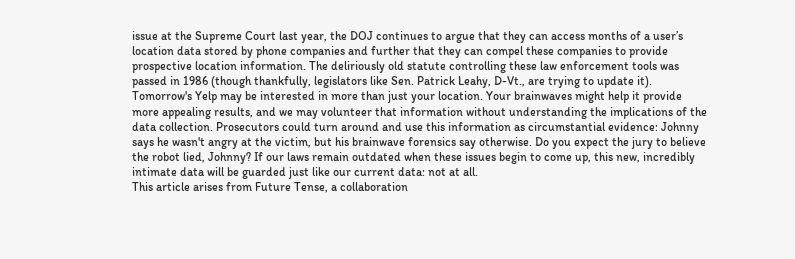issue at the Supreme Court last year, the DOJ continues to argue that they can access months of a user’s location data stored by phone companies and further that they can compel these companies to provide prospective location information. The deliriously old statute controlling these law enforcement tools was passed in 1986 (though thankfully, legislators like Sen. Patrick Leahy, D-Vt., are trying to update it).
Tomorrow's Yelp may be interested in more than just your location. Your brainwaves might help it provide more appealing results, and we may volunteer that information without understanding the implications of the data collection. Prosecutors could turn around and use this information as circumstantial evidence: Johnny says he wasn't angry at the victim, but his brainwave forensics say otherwise. Do you expect the jury to believe the robot lied, Johnny? If our laws remain outdated when these issues begin to come up, this new, incredibly intimate data will be guarded just like our current data: not at all.
This article arises from Future Tense, a collaboration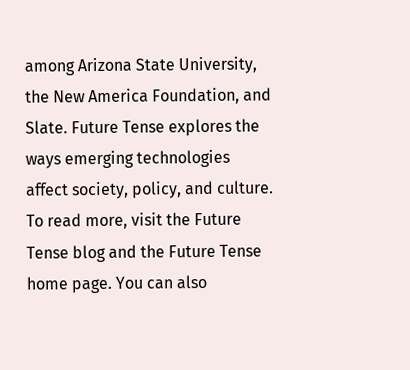among Arizona State University, the New America Foundation, and Slate. Future Tense explores the ways emerging technologies affect society, policy, and culture. To read more, visit the Future Tense blog and the Future Tense home page. You can also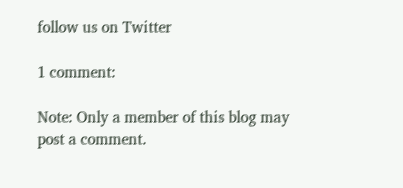follow us on Twitter

1 comment:

Note: Only a member of this blog may post a comment.